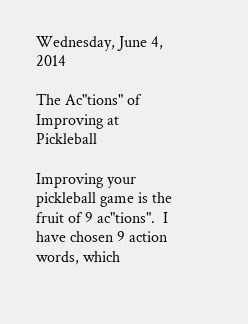Wednesday, June 4, 2014

The Ac"tions" of Improving at Pickleball

Improving your pickleball game is the fruit of 9 ac"tions".  I have chosen 9 action words, which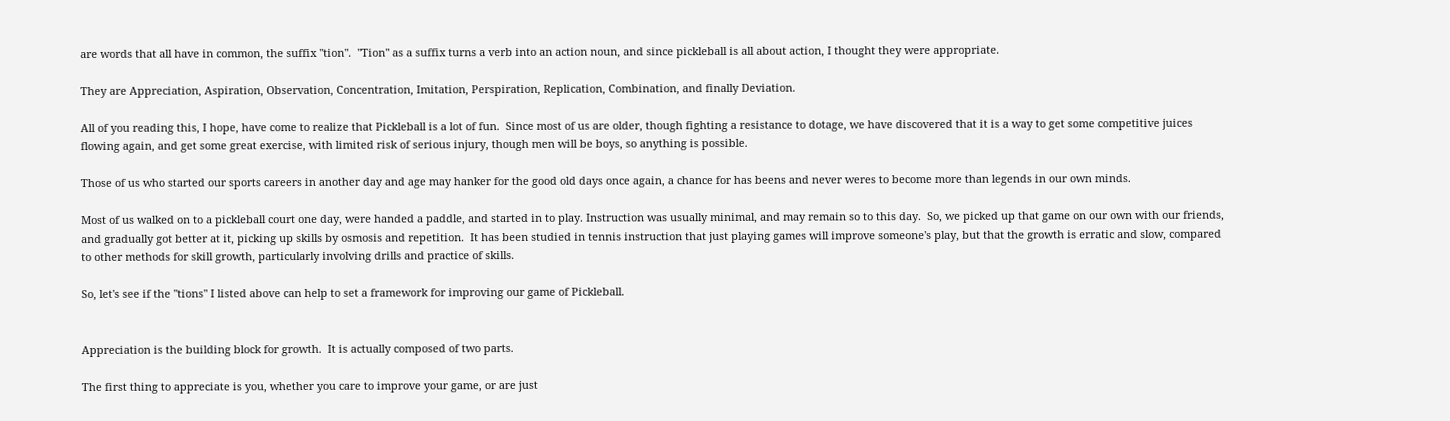are words that all have in common, the suffix "tion".  "Tion" as a suffix turns a verb into an action noun, and since pickleball is all about action, I thought they were appropriate.

They are Appreciation, Aspiration, Observation, Concentration, Imitation, Perspiration, Replication, Combination, and finally Deviation.

All of you reading this, I hope, have come to realize that Pickleball is a lot of fun.  Since most of us are older, though fighting a resistance to dotage, we have discovered that it is a way to get some competitive juices flowing again, and get some great exercise, with limited risk of serious injury, though men will be boys, so anything is possible.

Those of us who started our sports careers in another day and age may hanker for the good old days once again, a chance for has beens and never weres to become more than legends in our own minds.

Most of us walked on to a pickleball court one day, were handed a paddle, and started in to play. Instruction was usually minimal, and may remain so to this day.  So, we picked up that game on our own with our friends, and gradually got better at it, picking up skills by osmosis and repetition.  It has been studied in tennis instruction that just playing games will improve someone's play, but that the growth is erratic and slow, compared to other methods for skill growth, particularly involving drills and practice of skills.

So, let's see if the "tions" I listed above can help to set a framework for improving our game of Pickleball.


Appreciation is the building block for growth.  It is actually composed of two parts.

The first thing to appreciate is you, whether you care to improve your game, or are just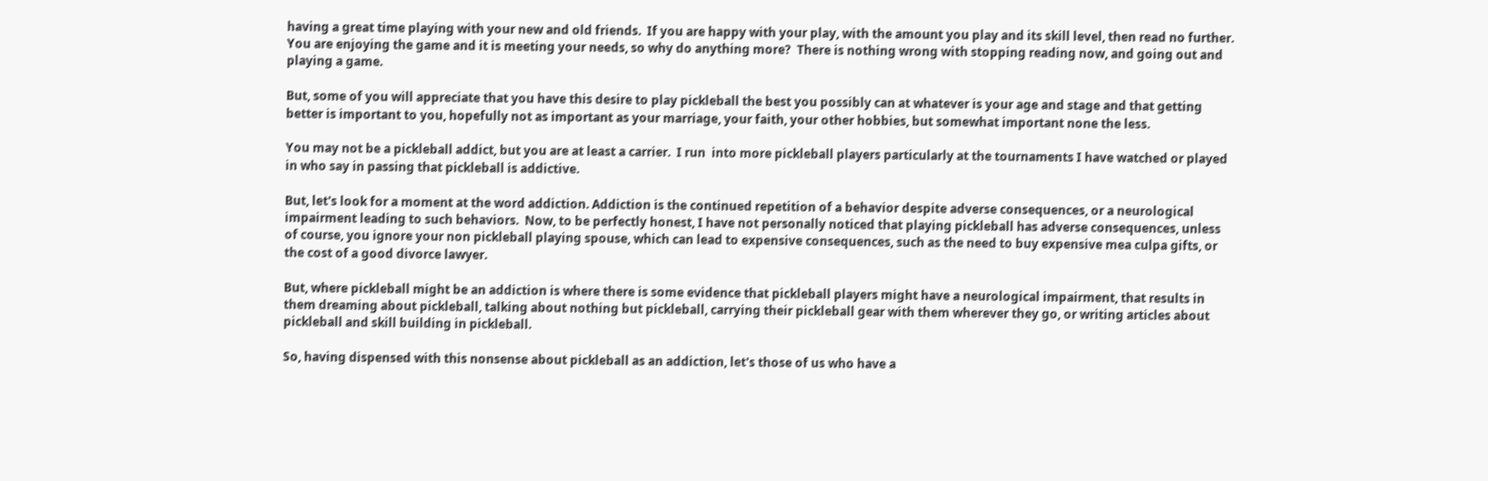having a great time playing with your new and old friends.  If you are happy with your play, with the amount you play and its skill level, then read no further.  You are enjoying the game and it is meeting your needs, so why do anything more?  There is nothing wrong with stopping reading now, and going out and playing a game.

But, some of you will appreciate that you have this desire to play pickleball the best you possibly can at whatever is your age and stage and that getting better is important to you, hopefully not as important as your marriage, your faith, your other hobbies, but somewhat important none the less.

You may not be a pickleball addict, but you are at least a carrier.  I run  into more pickleball players particularly at the tournaments I have watched or played in who say in passing that pickleball is addictive.

But, let's look for a moment at the word addiction. Addiction is the continued repetition of a behavior despite adverse consequences, or a neurological impairment leading to such behaviors.  Now, to be perfectly honest, I have not personally noticed that playing pickleball has adverse consequences, unless of course, you ignore your non pickleball playing spouse, which can lead to expensive consequences, such as the need to buy expensive mea culpa gifts, or the cost of a good divorce lawyer.

But, where pickleball might be an addiction is where there is some evidence that pickleball players might have a neurological impairment, that results in them dreaming about pickleball, talking about nothing but pickleball, carrying their pickleball gear with them wherever they go, or writing articles about pickleball and skill building in pickleball.

So, having dispensed with this nonsense about pickleball as an addiction, let's those of us who have a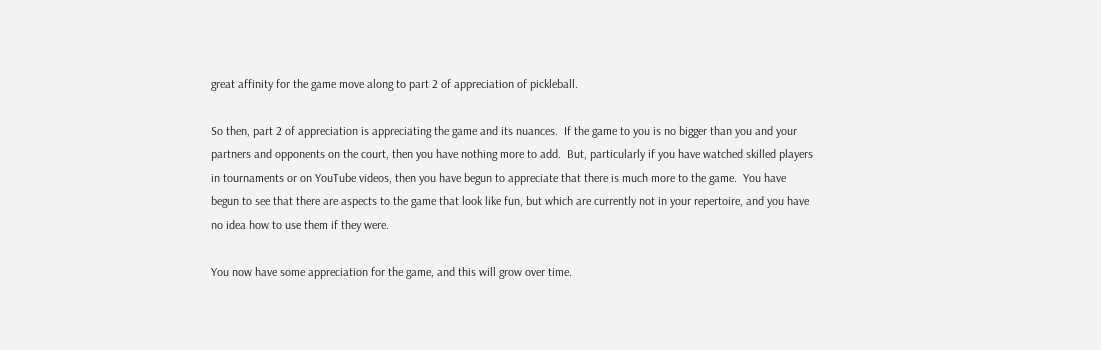great affinity for the game move along to part 2 of appreciation of pickleball.

So then, part 2 of appreciation is appreciating the game and its nuances.  If the game to you is no bigger than you and your partners and opponents on the court, then you have nothing more to add.  But, particularly if you have watched skilled players in tournaments or on YouTube videos, then you have begun to appreciate that there is much more to the game.  You have begun to see that there are aspects to the game that look like fun, but which are currently not in your repertoire, and you have no idea how to use them if they were.

You now have some appreciation for the game, and this will grow over time.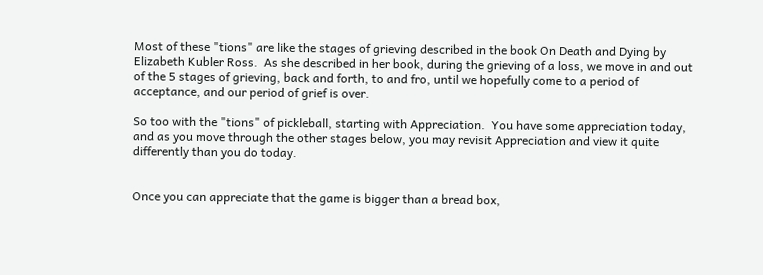Most of these "tions" are like the stages of grieving described in the book On Death and Dying by Elizabeth Kubler Ross.  As she described in her book, during the grieving of a loss, we move in and out of the 5 stages of grieving, back and forth, to and fro, until we hopefully come to a period of acceptance, and our period of grief is over.

So too with the "tions" of pickleball, starting with Appreciation.  You have some appreciation today, and as you move through the other stages below, you may revisit Appreciation and view it quite differently than you do today.


Once you can appreciate that the game is bigger than a bread box,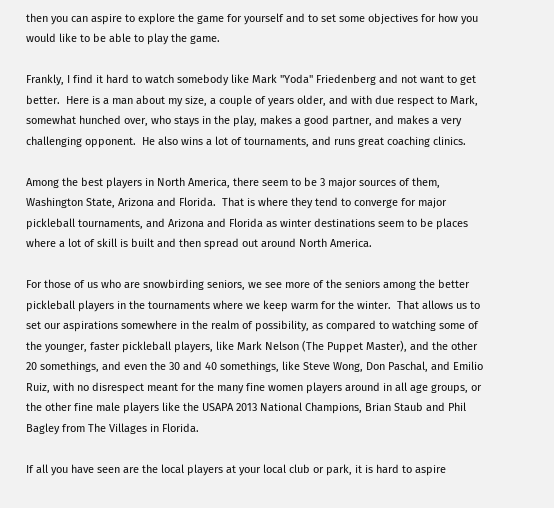then you can aspire to explore the game for yourself and to set some objectives for how you would like to be able to play the game.

Frankly, I find it hard to watch somebody like Mark "Yoda" Friedenberg and not want to get better.  Here is a man about my size, a couple of years older, and with due respect to Mark, somewhat hunched over, who stays in the play, makes a good partner, and makes a very challenging opponent.  He also wins a lot of tournaments, and runs great coaching clinics.

Among the best players in North America, there seem to be 3 major sources of them, Washington State, Arizona and Florida.  That is where they tend to converge for major pickleball tournaments, and Arizona and Florida as winter destinations seem to be places where a lot of skill is built and then spread out around North America.

For those of us who are snowbirding seniors, we see more of the seniors among the better pickleball players in the tournaments where we keep warm for the winter.  That allows us to set our aspirations somewhere in the realm of possibility, as compared to watching some of the younger, faster pickleball players, like Mark Nelson (The Puppet Master), and the other 20 somethings, and even the 30 and 40 somethings, like Steve Wong, Don Paschal, and Emilio Ruiz, with no disrespect meant for the many fine women players around in all age groups, or the other fine male players like the USAPA 2013 National Champions, Brian Staub and Phil Bagley from The Villages in Florida.

If all you have seen are the local players at your local club or park, it is hard to aspire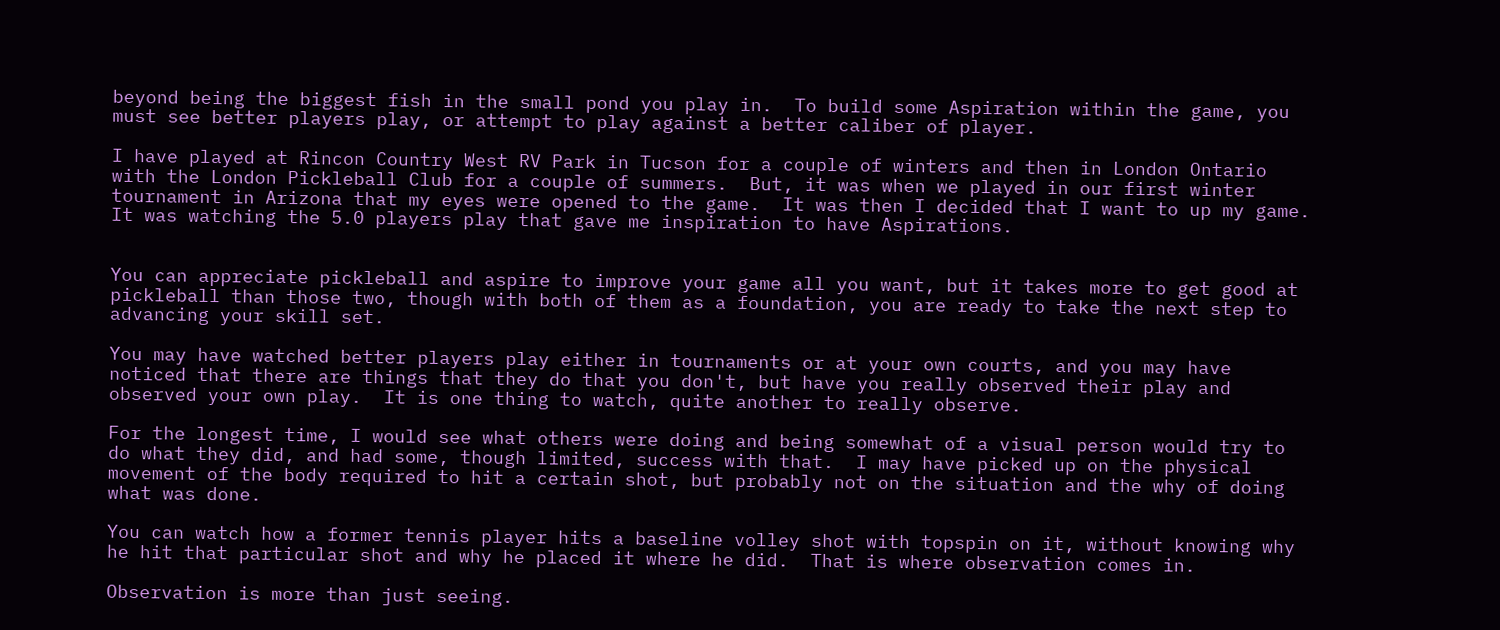beyond being the biggest fish in the small pond you play in.  To build some Aspiration within the game, you must see better players play, or attempt to play against a better caliber of player.

I have played at Rincon Country West RV Park in Tucson for a couple of winters and then in London Ontario with the London Pickleball Club for a couple of summers.  But, it was when we played in our first winter tournament in Arizona that my eyes were opened to the game.  It was then I decided that I want to up my game.  It was watching the 5.0 players play that gave me inspiration to have Aspirations.


You can appreciate pickleball and aspire to improve your game all you want, but it takes more to get good at pickleball than those two, though with both of them as a foundation, you are ready to take the next step to advancing your skill set.

You may have watched better players play either in tournaments or at your own courts, and you may have noticed that there are things that they do that you don't, but have you really observed their play and observed your own play.  It is one thing to watch, quite another to really observe.

For the longest time, I would see what others were doing and being somewhat of a visual person would try to do what they did, and had some, though limited, success with that.  I may have picked up on the physical movement of the body required to hit a certain shot, but probably not on the situation and the why of doing what was done.

You can watch how a former tennis player hits a baseline volley shot with topspin on it, without knowing why he hit that particular shot and why he placed it where he did.  That is where observation comes in.

Observation is more than just seeing.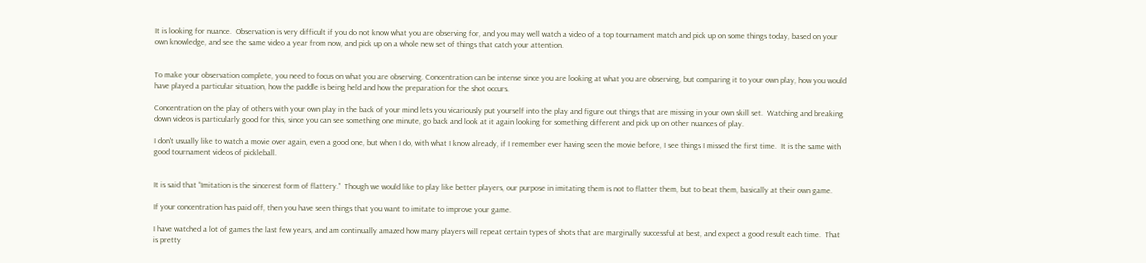It is looking for nuance.  Observation is very difficult if you do not know what you are observing for, and you may well watch a video of a top tournament match and pick up on some things today, based on your own knowledge, and see the same video a year from now, and pick up on a whole new set of things that catch your attention.


To make your observation complete, you need to focus on what you are observing. Concentration can be intense since you are looking at what you are observing, but comparing it to your own play, how you would have played a particular situation, how the paddle is being held and how the preparation for the shot occurs.

Concentration on the play of others with your own play in the back of your mind lets you vicariously put yourself into the play and figure out things that are missing in your own skill set.  Watching and breaking down videos is particularly good for this, since you can see something one minute, go back and look at it again looking for something different and pick up on other nuances of play.

I don't usually like to watch a movie over again, even a good one, but when I do, with what I know already, if I remember ever having seen the movie before, I see things I missed the first time.  It is the same with good tournament videos of pickleball.


It is said that “Imitation is the sincerest form of flattery.”  Though we would like to play like better players, our purpose in imitating them is not to flatter them, but to beat them, basically at their own game.

If your concentration has paid off, then you have seen things that you want to imitate to improve your game.

I have watched a lot of games the last few years, and am continually amazed how many players will repeat certain types of shots that are marginally successful at best, and expect a good result each time.  That is pretty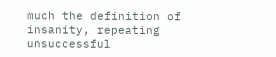much the definition of insanity, repeating unsuccessful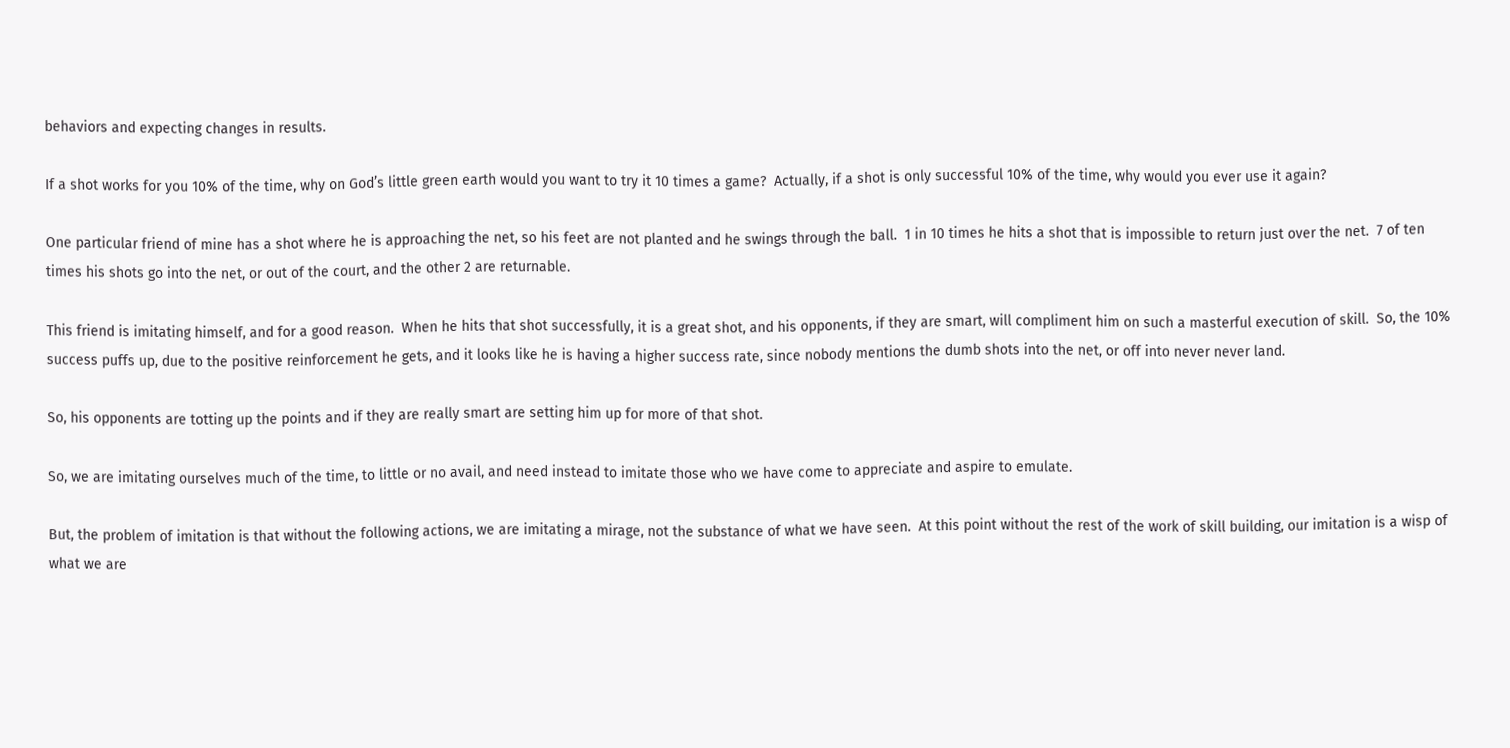behaviors and expecting changes in results.

If a shot works for you 10% of the time, why on God’s little green earth would you want to try it 10 times a game?  Actually, if a shot is only successful 10% of the time, why would you ever use it again?

One particular friend of mine has a shot where he is approaching the net, so his feet are not planted and he swings through the ball.  1 in 10 times he hits a shot that is impossible to return just over the net.  7 of ten times his shots go into the net, or out of the court, and the other 2 are returnable.

This friend is imitating himself, and for a good reason.  When he hits that shot successfully, it is a great shot, and his opponents, if they are smart, will compliment him on such a masterful execution of skill.  So, the 10% success puffs up, due to the positive reinforcement he gets, and it looks like he is having a higher success rate, since nobody mentions the dumb shots into the net, or off into never never land.

So, his opponents are totting up the points and if they are really smart are setting him up for more of that shot.

So, we are imitating ourselves much of the time, to little or no avail, and need instead to imitate those who we have come to appreciate and aspire to emulate.

But, the problem of imitation is that without the following actions, we are imitating a mirage, not the substance of what we have seen.  At this point without the rest of the work of skill building, our imitation is a wisp of what we are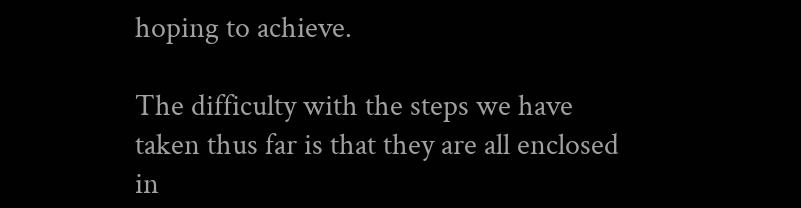hoping to achieve.

The difficulty with the steps we have taken thus far is that they are all enclosed in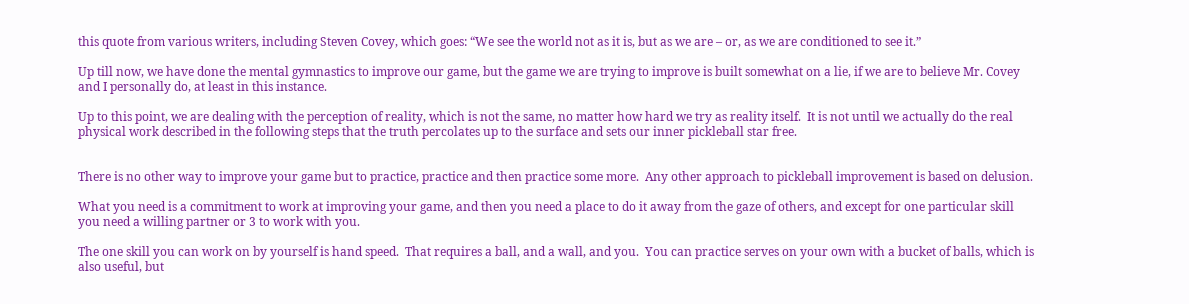this quote from various writers, including Steven Covey, which goes: “We see the world not as it is, but as we are – or, as we are conditioned to see it.”

Up till now, we have done the mental gymnastics to improve our game, but the game we are trying to improve is built somewhat on a lie, if we are to believe Mr. Covey and I personally do, at least in this instance.

Up to this point, we are dealing with the perception of reality, which is not the same, no matter how hard we try as reality itself.  It is not until we actually do the real physical work described in the following steps that the truth percolates up to the surface and sets our inner pickleball star free.


There is no other way to improve your game but to practice, practice and then practice some more.  Any other approach to pickleball improvement is based on delusion.

What you need is a commitment to work at improving your game, and then you need a place to do it away from the gaze of others, and except for one particular skill you need a willing partner or 3 to work with you.

The one skill you can work on by yourself is hand speed.  That requires a ball, and a wall, and you.  You can practice serves on your own with a bucket of balls, which is also useful, but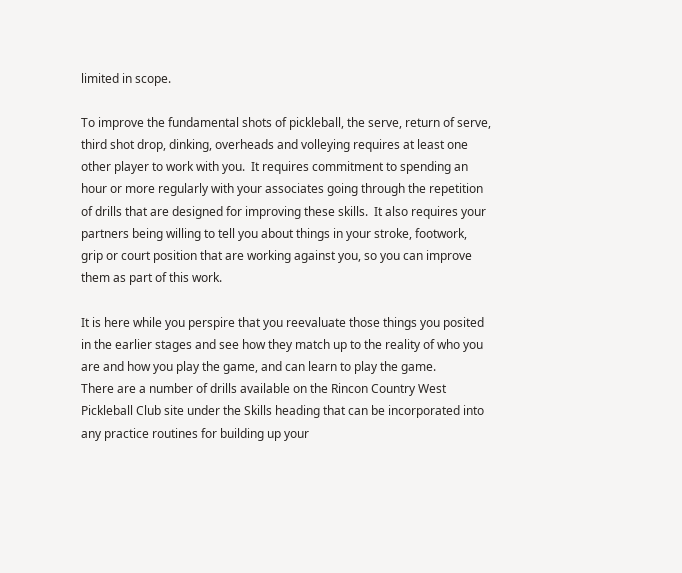limited in scope.

To improve the fundamental shots of pickleball, the serve, return of serve, third shot drop, dinking, overheads and volleying requires at least one other player to work with you.  It requires commitment to spending an hour or more regularly with your associates going through the repetition of drills that are designed for improving these skills.  It also requires your partners being willing to tell you about things in your stroke, footwork, grip or court position that are working against you, so you can improve them as part of this work.

It is here while you perspire that you reevaluate those things you posited in the earlier stages and see how they match up to the reality of who you are and how you play the game, and can learn to play the game.
There are a number of drills available on the Rincon Country West Pickleball Club site under the Skills heading that can be incorporated into any practice routines for building up your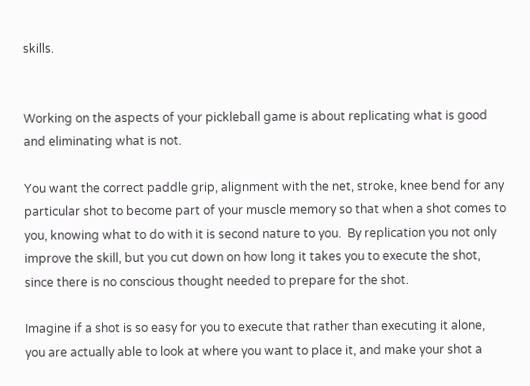skills.


Working on the aspects of your pickleball game is about replicating what is good and eliminating what is not.

You want the correct paddle grip, alignment with the net, stroke, knee bend for any particular shot to become part of your muscle memory so that when a shot comes to you, knowing what to do with it is second nature to you.  By replication you not only improve the skill, but you cut down on how long it takes you to execute the shot, since there is no conscious thought needed to prepare for the shot.

Imagine if a shot is so easy for you to execute that rather than executing it alone, you are actually able to look at where you want to place it, and make your shot a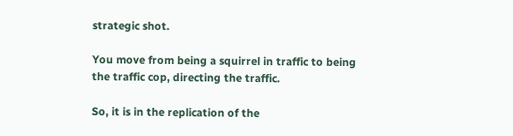strategic shot.

You move from being a squirrel in traffic to being the traffic cop, directing the traffic.

So, it is in the replication of the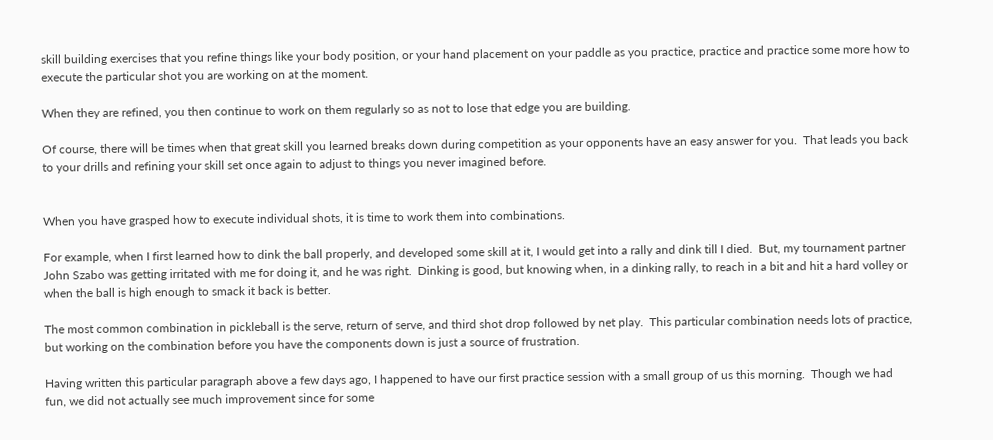skill building exercises that you refine things like your body position, or your hand placement on your paddle as you practice, practice and practice some more how to execute the particular shot you are working on at the moment.

When they are refined, you then continue to work on them regularly so as not to lose that edge you are building.

Of course, there will be times when that great skill you learned breaks down during competition as your opponents have an easy answer for you.  That leads you back to your drills and refining your skill set once again to adjust to things you never imagined before.


When you have grasped how to execute individual shots, it is time to work them into combinations.

For example, when I first learned how to dink the ball properly, and developed some skill at it, I would get into a rally and dink till I died.  But, my tournament partner John Szabo was getting irritated with me for doing it, and he was right.  Dinking is good, but knowing when, in a dinking rally, to reach in a bit and hit a hard volley or when the ball is high enough to smack it back is better.

The most common combination in pickleball is the serve, return of serve, and third shot drop followed by net play.  This particular combination needs lots of practice, but working on the combination before you have the components down is just a source of frustration.

Having written this particular paragraph above a few days ago, I happened to have our first practice session with a small group of us this morning.  Though we had fun, we did not actually see much improvement since for some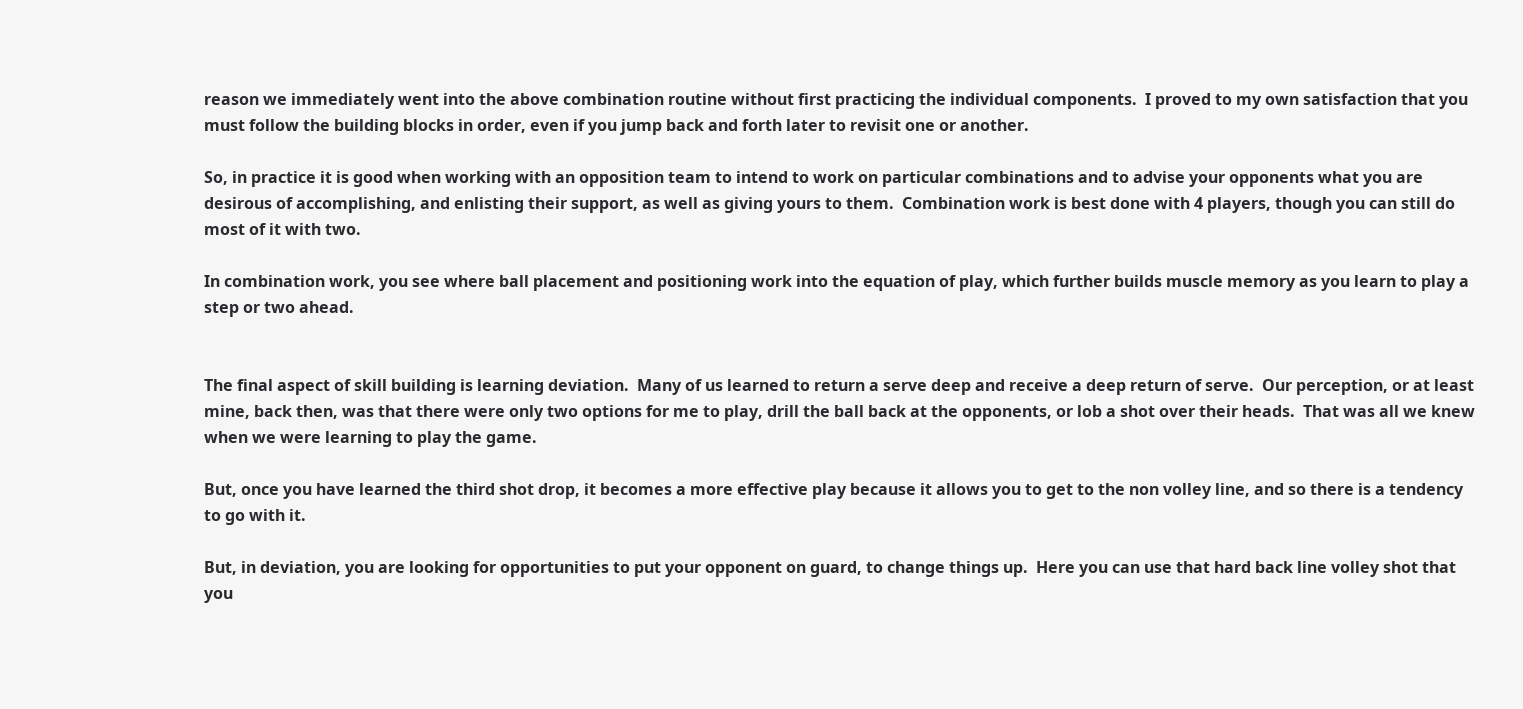reason we immediately went into the above combination routine without first practicing the individual components.  I proved to my own satisfaction that you must follow the building blocks in order, even if you jump back and forth later to revisit one or another.

So, in practice it is good when working with an opposition team to intend to work on particular combinations and to advise your opponents what you are desirous of accomplishing, and enlisting their support, as well as giving yours to them.  Combination work is best done with 4 players, though you can still do most of it with two.

In combination work, you see where ball placement and positioning work into the equation of play, which further builds muscle memory as you learn to play a step or two ahead.


The final aspect of skill building is learning deviation.  Many of us learned to return a serve deep and receive a deep return of serve.  Our perception, or at least mine, back then, was that there were only two options for me to play, drill the ball back at the opponents, or lob a shot over their heads.  That was all we knew when we were learning to play the game.

But, once you have learned the third shot drop, it becomes a more effective play because it allows you to get to the non volley line, and so there is a tendency to go with it.

But, in deviation, you are looking for opportunities to put your opponent on guard, to change things up.  Here you can use that hard back line volley shot that you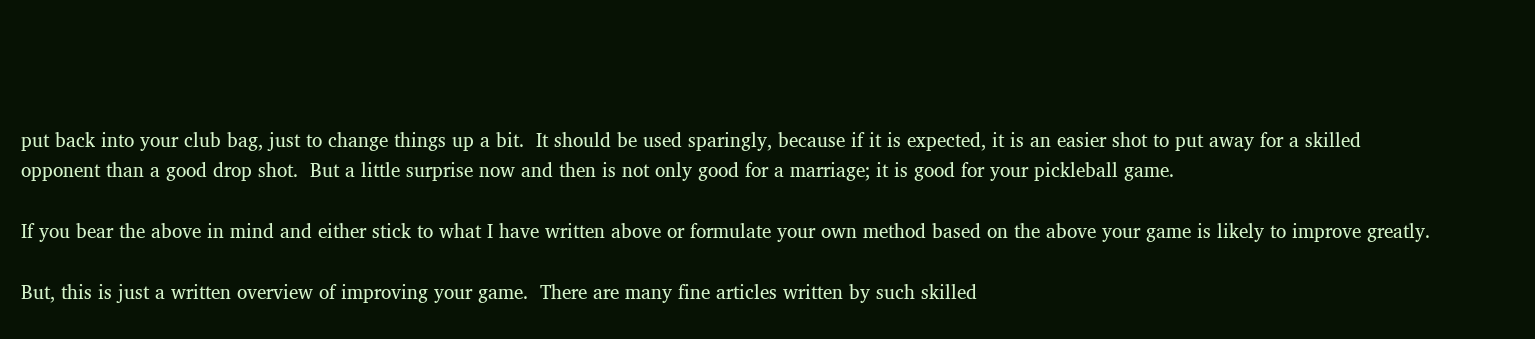put back into your club bag, just to change things up a bit.  It should be used sparingly, because if it is expected, it is an easier shot to put away for a skilled opponent than a good drop shot.  But a little surprise now and then is not only good for a marriage; it is good for your pickleball game.

If you bear the above in mind and either stick to what I have written above or formulate your own method based on the above your game is likely to improve greatly.

But, this is just a written overview of improving your game.  There are many fine articles written by such skilled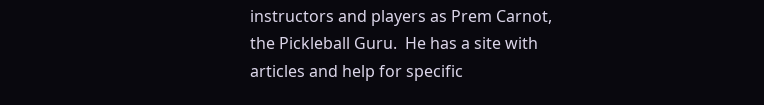instructors and players as Prem Carnot, the Pickleball Guru.  He has a site with articles and help for specific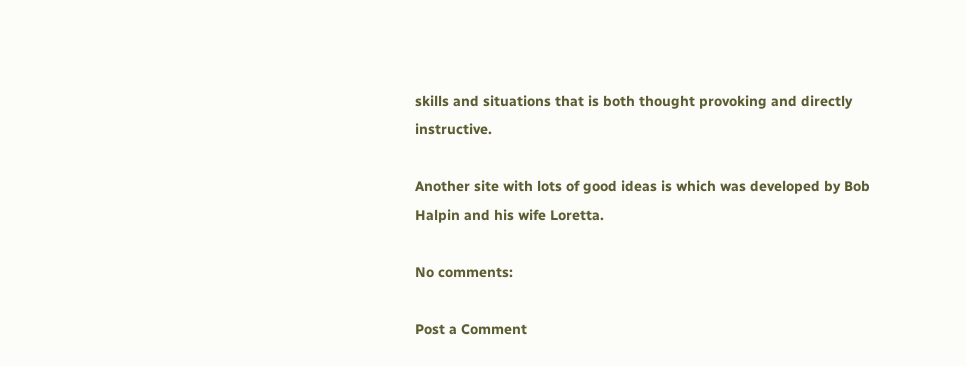skills and situations that is both thought provoking and directly instructive.

Another site with lots of good ideas is which was developed by Bob Halpin and his wife Loretta.

No comments:

Post a Comment